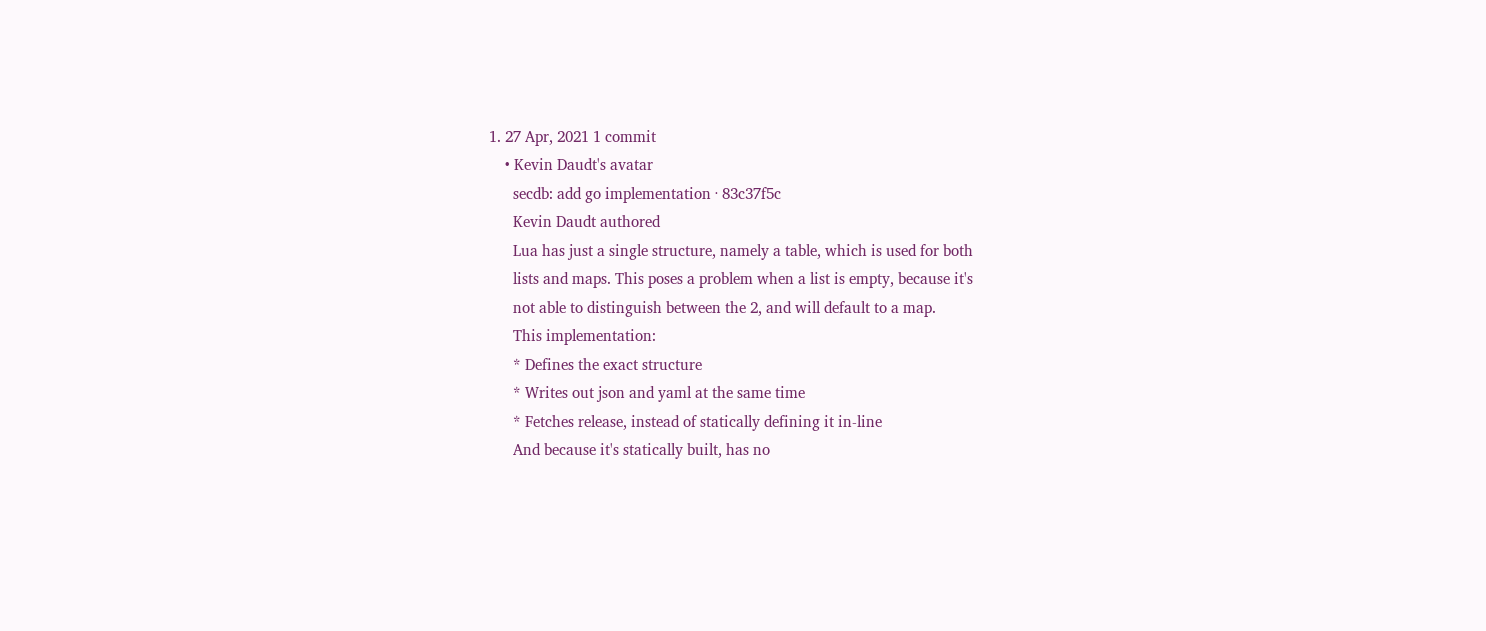1. 27 Apr, 2021 1 commit
    • Kevin Daudt's avatar
      secdb: add go implementation · 83c37f5c
      Kevin Daudt authored
      Lua has just a single structure, namely a table, which is used for both
      lists and maps. This poses a problem when a list is empty, because it's
      not able to distinguish between the 2, and will default to a map.
      This implementation:
      * Defines the exact structure
      * Writes out json and yaml at the same time
      * Fetches release, instead of statically defining it in-line
      And because it's statically built, has no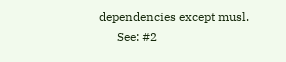dependencies except musl.
      See: #2